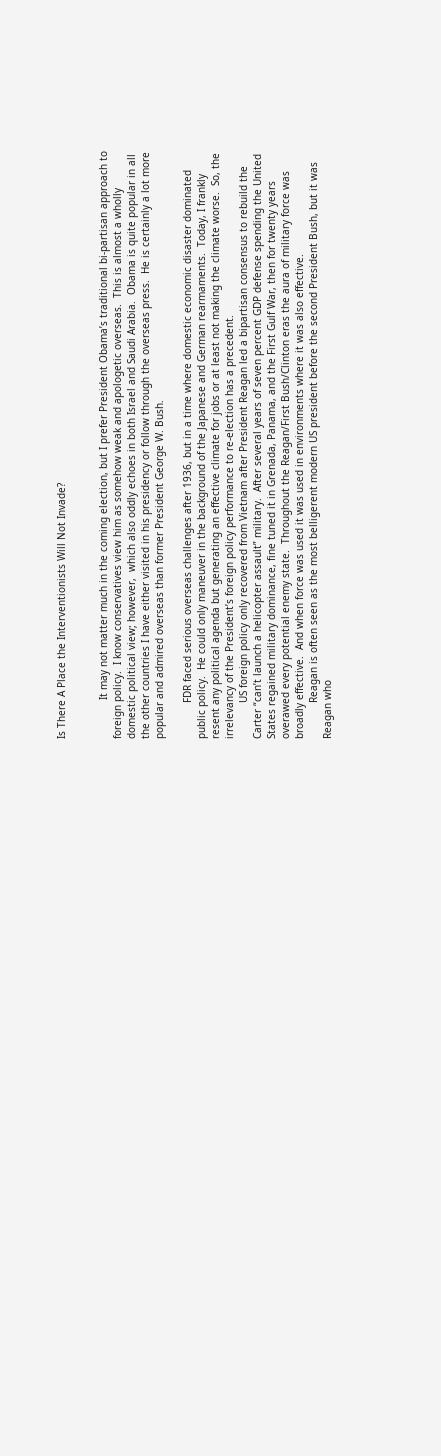Is There A Place the Interventionists Will Not Invade?


             It may not matter much in the coming election, but I prefer President Obama’s traditional bi-partisan approach to foreign policy.  I know conservatives view him as somehow weak and apologetic overseas.  This is almost a wholly domestic political view; however,  which also oddly echoes in both Israel and Saudi Arabia.  Obama is quite popular in all the other countries I have either visited in his presidency or follow through the overseas press.  He is certainly a lot more popular and admired overseas than former President George W. Bush.

            FDR faced serious overseas challenges after 1936, but in a time where domestic economic disaster dominated public policy.  He could only maneuver in the background of the Japanese and German rearmaments.  Today, I frankly resent any political agenda but generating an effective climate for jobs or at least not making the climate worse.  So, the irrelevancy of the President’s foreign policy performance to re-election has a precedent.
            US foreign policy only recovered from Vietnam after President Reagan led a bipartisan consensus to rebuild the Carter “can’t launch a helicopter assault” military.  After several years of seven percent GDP defense spending the United States regained military dominance, fine tuned it in Grenada, Panama, and the First Gulf War, then for twenty years overawed every potential enemy state.  Throughout the Reagan/First Bush/Clinton eras the aura of military force was broadly effective.  And when force was used it was used in environments where it was also effective.
            Reagan is often seen as the most belligerent modern US president before the second President Bush, but it was Reagan who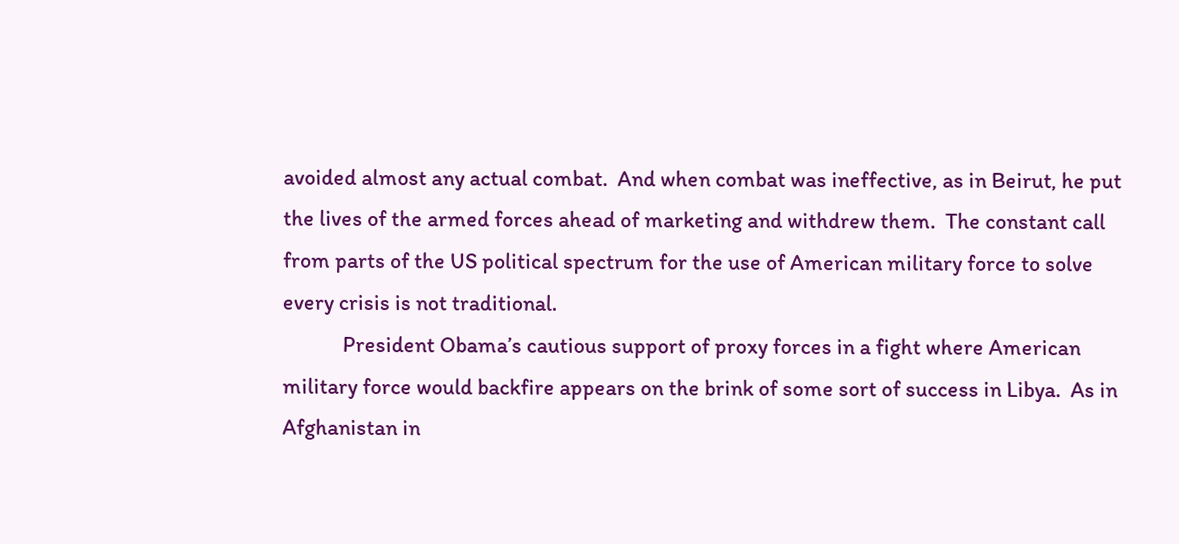avoided almost any actual combat.  And when combat was ineffective, as in Beirut, he put the lives of the armed forces ahead of marketing and withdrew them.  The constant call from parts of the US political spectrum for the use of American military force to solve every crisis is not traditional.
            President Obama’s cautious support of proxy forces in a fight where American military force would backfire appears on the brink of some sort of success in Libya.  As in Afghanistan in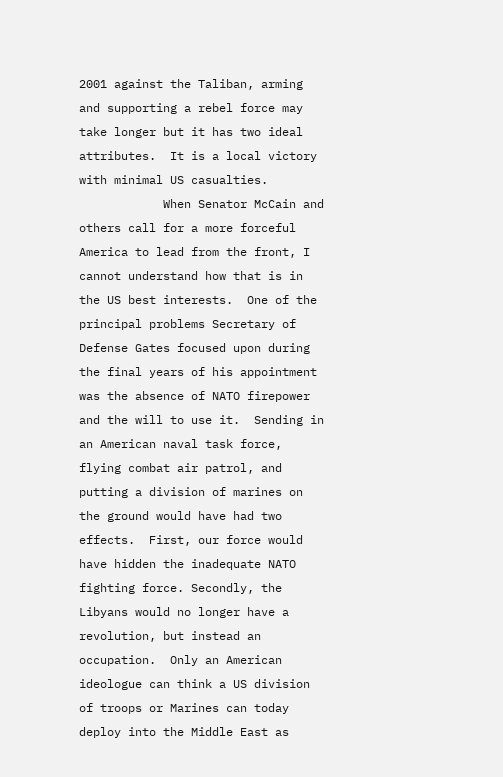2001 against the Taliban, arming and supporting a rebel force may take longer but it has two ideal attributes.  It is a local victory with minimal US casualties.
            When Senator McCain and others call for a more forceful America to lead from the front, I cannot understand how that is in the US best interests.  One of the principal problems Secretary of Defense Gates focused upon during the final years of his appointment was the absence of NATO firepower and the will to use it.  Sending in an American naval task force, flying combat air patrol, and putting a division of marines on the ground would have had two effects.  First, our force would have hidden the inadequate NATO fighting force. Secondly, the Libyans would no longer have a revolution, but instead an occupation.  Only an American ideologue can think a US division of troops or Marines can today deploy into the Middle East as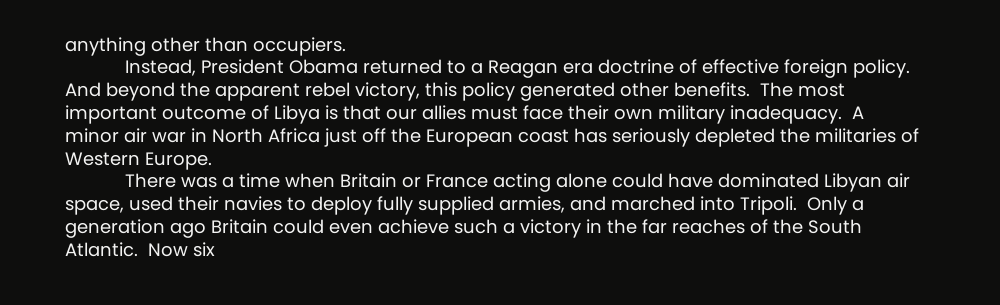anything other than occupiers.
            Instead, President Obama returned to a Reagan era doctrine of effective foreign policy.  And beyond the apparent rebel victory, this policy generated other benefits.  The most important outcome of Libya is that our allies must face their own military inadequacy.  A minor air war in North Africa just off the European coast has seriously depleted the militaries of Western Europe.
            There was a time when Britain or France acting alone could have dominated Libyan air space, used their navies to deploy fully supplied armies, and marched into Tripoli.  Only a generation ago Britain could even achieve such a victory in the far reaches of the South Atlantic.  Now six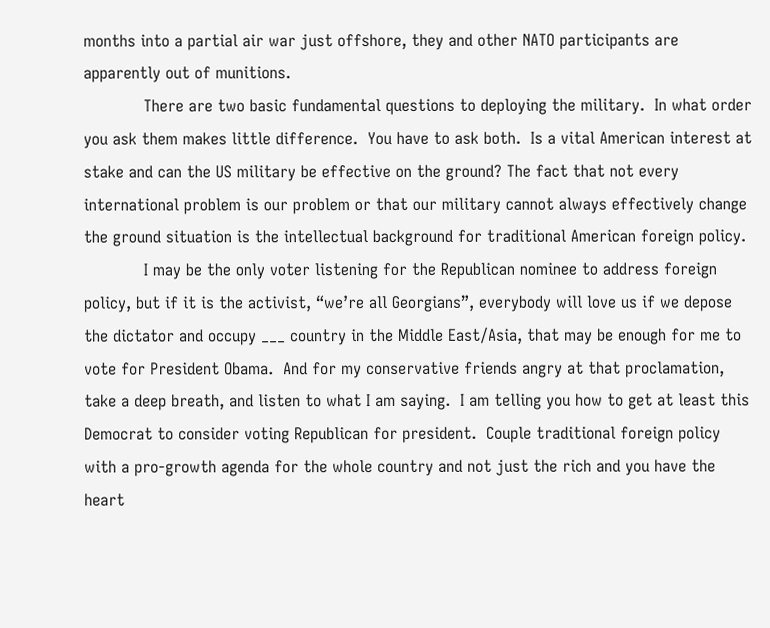months into a partial air war just offshore, they and other NATO participants are apparently out of munitions.
            There are two basic fundamental questions to deploying the military.  In what order you ask them makes little difference.  You have to ask both.  Is a vital American interest at stake and can the US military be effective on the ground? The fact that not every international problem is our problem or that our military cannot always effectively change the ground situation is the intellectual background for traditional American foreign policy.
            I may be the only voter listening for the Republican nominee to address foreign policy, but if it is the activist, “we’re all Georgians”, everybody will love us if we depose the dictator and occupy ___ country in the Middle East/Asia, that may be enough for me to vote for President Obama.  And for my conservative friends angry at that proclamation, take a deep breath, and listen to what I am saying.  I am telling you how to get at least this Democrat to consider voting Republican for president.  Couple traditional foreign policy with a pro-growth agenda for the whole country and not just the rich and you have the heart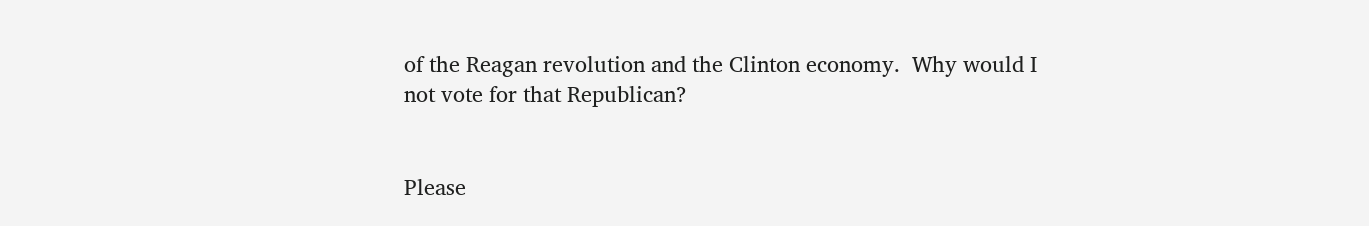of the Reagan revolution and the Clinton economy.  Why would I not vote for that Republican?


Please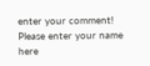enter your comment!
Please enter your name here